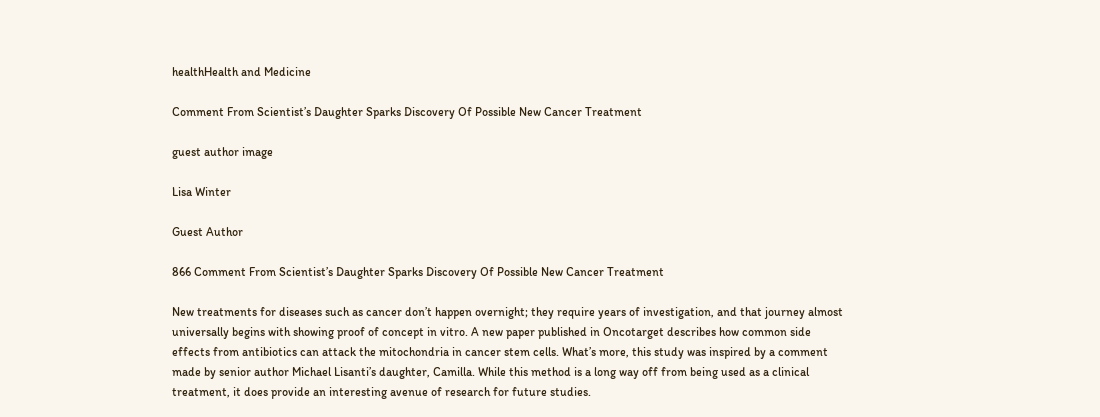healthHealth and Medicine

Comment From Scientist’s Daughter Sparks Discovery Of Possible New Cancer Treatment

guest author image

Lisa Winter

Guest Author

866 Comment From Scientist’s Daughter Sparks Discovery Of Possible New Cancer Treatment

New treatments for diseases such as cancer don’t happen overnight; they require years of investigation, and that journey almost universally begins with showing proof of concept in vitro. A new paper published in Oncotarget describes how common side effects from antibiotics can attack the mitochondria in cancer stem cells. What’s more, this study was inspired by a comment made by senior author Michael Lisanti’s daughter, Camilla. While this method is a long way off from being used as a clinical treatment, it does provide an interesting avenue of research for future studies.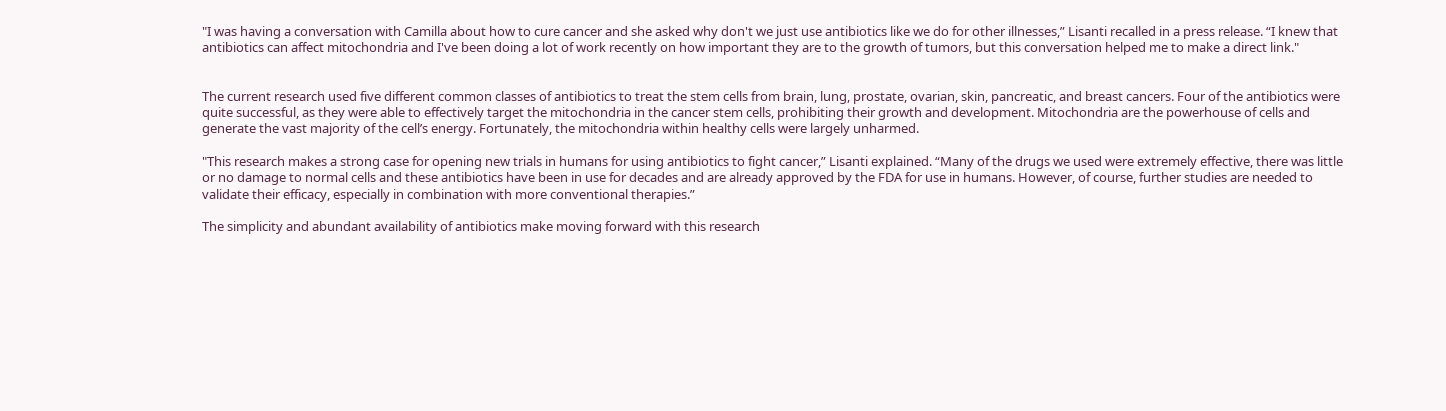"I was having a conversation with Camilla about how to cure cancer and she asked why don't we just use antibiotics like we do for other illnesses,” Lisanti recalled in a press release. “I knew that antibiotics can affect mitochondria and I've been doing a lot of work recently on how important they are to the growth of tumors, but this conversation helped me to make a direct link."


The current research used five different common classes of antibiotics to treat the stem cells from brain, lung, prostate, ovarian, skin, pancreatic, and breast cancers. Four of the antibiotics were quite successful, as they were able to effectively target the mitochondria in the cancer stem cells, prohibiting their growth and development. Mitochondria are the powerhouse of cells and generate the vast majority of the cell’s energy. Fortunately, the mitochondria within healthy cells were largely unharmed.

"This research makes a strong case for opening new trials in humans for using antibiotics to fight cancer,” Lisanti explained. “Many of the drugs we used were extremely effective, there was little or no damage to normal cells and these antibiotics have been in use for decades and are already approved by the FDA for use in humans. However, of course, further studies are needed to validate their efficacy, especially in combination with more conventional therapies.”

The simplicity and abundant availability of antibiotics make moving forward with this research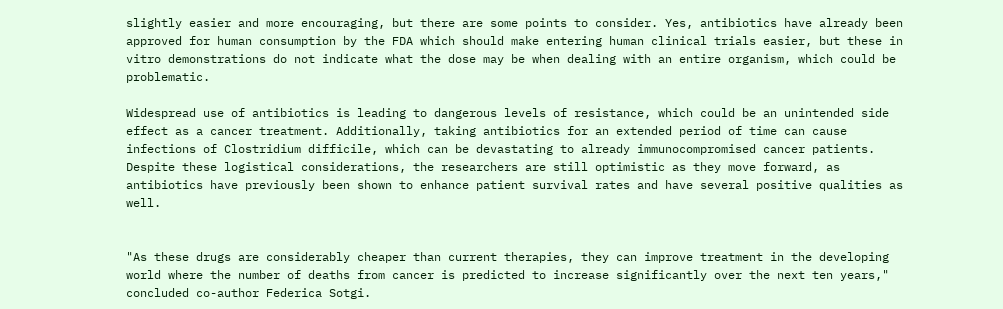slightly easier and more encouraging, but there are some points to consider. Yes, antibiotics have already been approved for human consumption by the FDA which should make entering human clinical trials easier, but these in vitro demonstrations do not indicate what the dose may be when dealing with an entire organism, which could be problematic.

Widespread use of antibiotics is leading to dangerous levels of resistance, which could be an unintended side effect as a cancer treatment. Additionally, taking antibiotics for an extended period of time can cause infections of Clostridium difficile, which can be devastating to already immunocompromised cancer patients. Despite these logistical considerations, the researchers are still optimistic as they move forward, as antibiotics have previously been shown to enhance patient survival rates and have several positive qualities as well.


"As these drugs are considerably cheaper than current therapies, they can improve treatment in the developing world where the number of deaths from cancer is predicted to increase significantly over the next ten years," concluded co-author Federica Sotgi.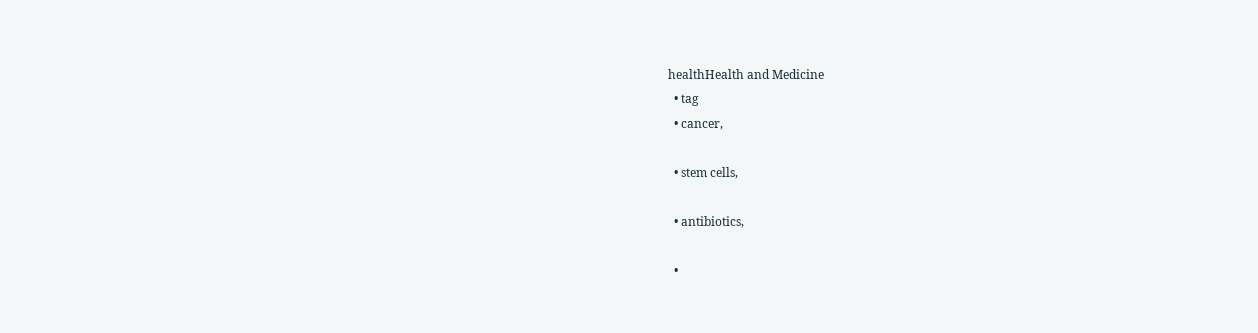healthHealth and Medicine
  • tag
  • cancer,

  • stem cells,

  • antibiotics,

  •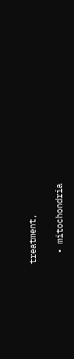treatment,

  • mitochondria